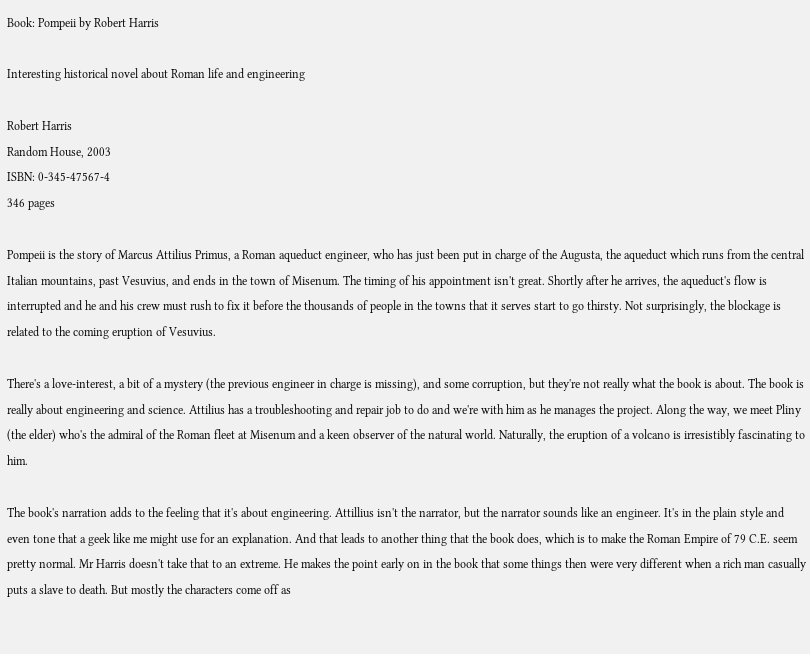Book: Pompeii by Robert Harris

Interesting historical novel about Roman life and engineering

Robert Harris
Random House, 2003
ISBN: 0-345-47567-4
346 pages

Pompeii is the story of Marcus Attilius Primus, a Roman aqueduct engineer, who has just been put in charge of the Augusta, the aqueduct which runs from the central Italian mountains, past Vesuvius, and ends in the town of Misenum. The timing of his appointment isn't great. Shortly after he arrives, the aqueduct's flow is interrupted and he and his crew must rush to fix it before the thousands of people in the towns that it serves start to go thirsty. Not surprisingly, the blockage is related to the coming eruption of Vesuvius.

There's a love-interest, a bit of a mystery (the previous engineer in charge is missing), and some corruption, but they're not really what the book is about. The book is really about engineering and science. Attilius has a troubleshooting and repair job to do and we're with him as he manages the project. Along the way, we meet Pliny (the elder) who's the admiral of the Roman fleet at Misenum and a keen observer of the natural world. Naturally, the eruption of a volcano is irresistibly fascinating to him.

The book's narration adds to the feeling that it's about engineering. Attillius isn't the narrator, but the narrator sounds like an engineer. It's in the plain style and even tone that a geek like me might use for an explanation. And that leads to another thing that the book does, which is to make the Roman Empire of 79 C.E. seem pretty normal. Mr Harris doesn't take that to an extreme. He makes the point early on in the book that some things then were very different when a rich man casually puts a slave to death. But mostly the characters come off as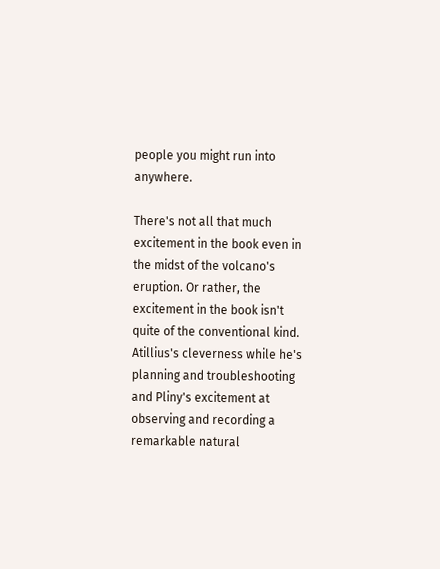people you might run into anywhere.

There's not all that much excitement in the book even in the midst of the volcano's eruption. Or rather, the excitement in the book isn't quite of the conventional kind. Atillius's cleverness while he's planning and troubleshooting and Pliny's excitement at observing and recording a remarkable natural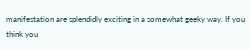manifestation are splendidly exciting in a somewhat geeky way. If you think you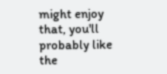might enjoy that, you'll probably like the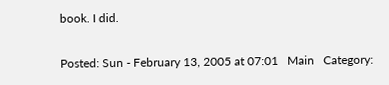book. I did.

Posted: Sun - February 13, 2005 at 07:01   Main   Category: